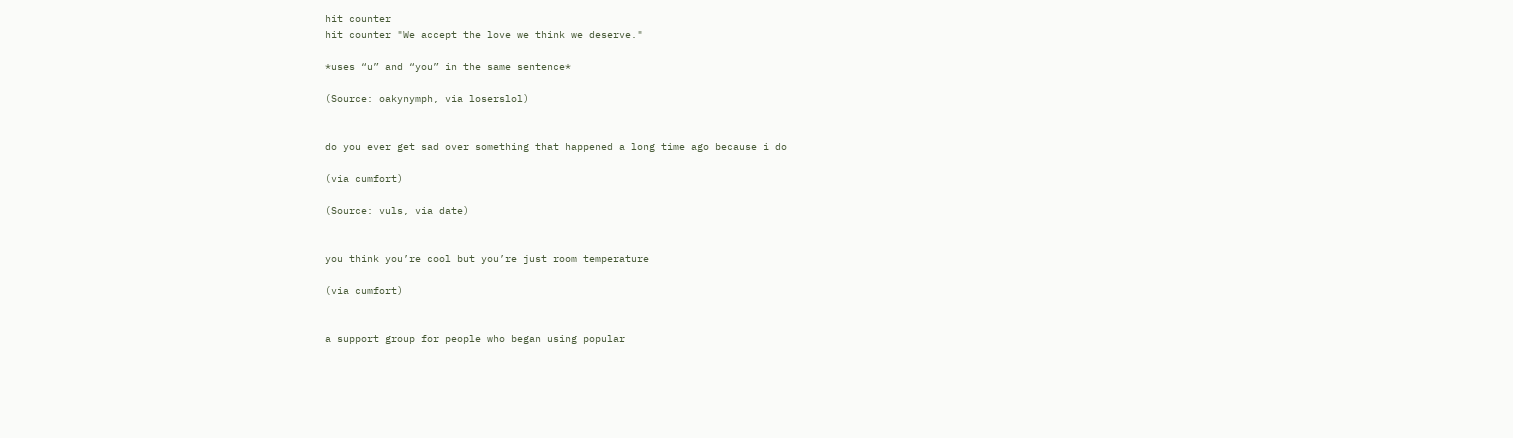hit counter
hit counter "We accept the love we think we deserve."

*uses “u” and “you” in the same sentence*

(Source: oakynymph, via loserslol)


do you ever get sad over something that happened a long time ago because i do

(via cumfort)

(Source: vuls, via date)


you think you’re cool but you’re just room temperature

(via cumfort)


a support group for people who began using popular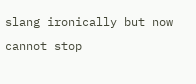slang ironically but now cannot stop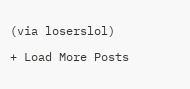(via loserslol)

+ Load More Posts